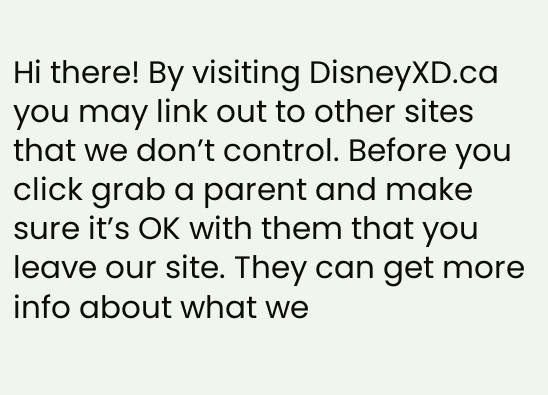Hi there! By visiting DisneyXD.ca you may link out to other sites that we don’t control. Before you click grab a parent and make sure it’s OK with them that you leave our site. They can get more info about what we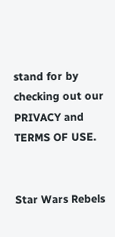stand for by checking out our PRIVACY and TERMS OF USE.


Star Wars Rebels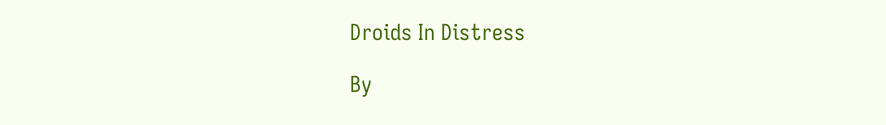Droids In Distress

By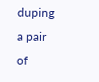duping a pair of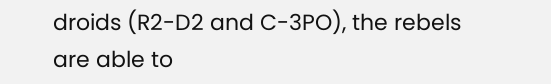droids (R2-D2 and C-3PO), the rebels are able to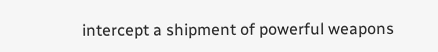intercept a shipment of powerful weapons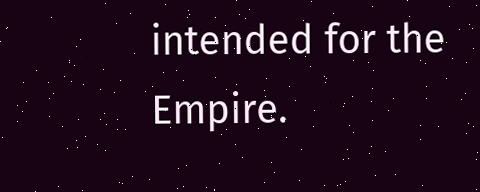intended for the Empire.